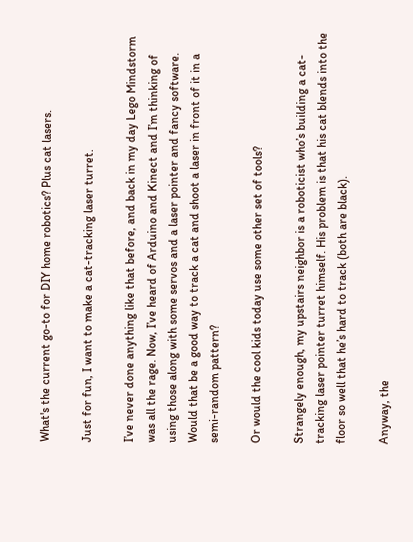What's the current go-to for DIY home robotics? Plus cat lasers.

Just for fun, I want to make a cat-tracking laser turret.

I’ve never done anything like that before, and back in my day Lego Mindstorm was all the rage. Now, I’ve heard of Arduino and Kinect and I’m thinking of using those along with some servos and a laser pointer and fancy software. Would that be a good way to track a cat and shoot a laser in front of it in a semi-random pattern?

Or would the cool kids today use some other set of tools?

Strangely enough, my upstairs neighbor is a roboticist who’s building a cat-tracking laser pointer turret himself. His problem is that his cat blends into the floor so well that he’s hard to track (both are black).

Anyway, the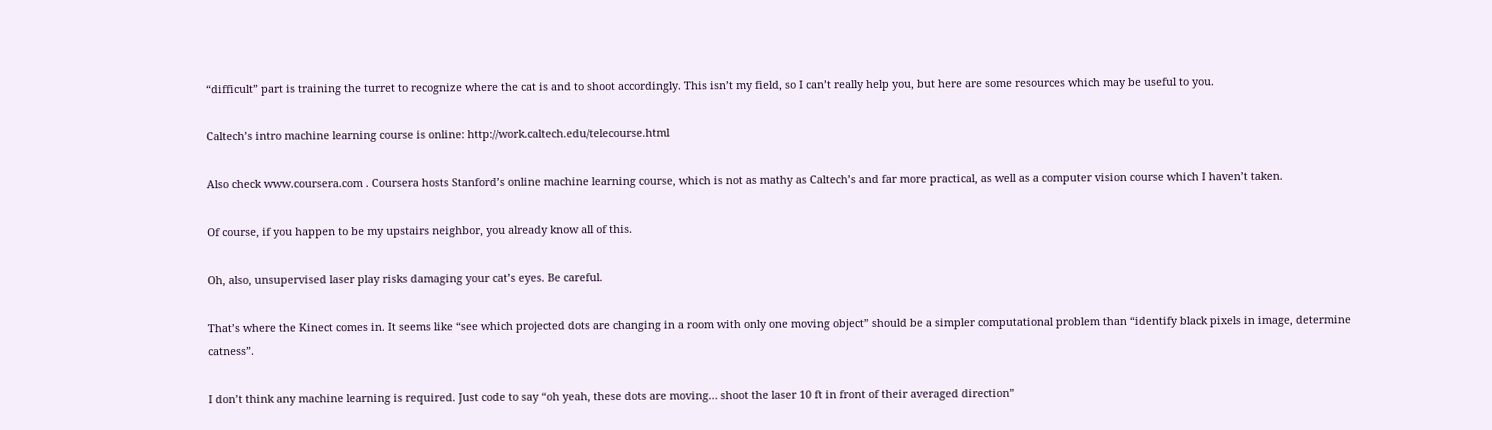“difficult” part is training the turret to recognize where the cat is and to shoot accordingly. This isn’t my field, so I can’t really help you, but here are some resources which may be useful to you.

Caltech’s intro machine learning course is online: http://work.caltech.edu/telecourse.html

Also check www.coursera.com . Coursera hosts Stanford’s online machine learning course, which is not as mathy as Caltech’s and far more practical, as well as a computer vision course which I haven’t taken.

Of course, if you happen to be my upstairs neighbor, you already know all of this.

Oh, also, unsupervised laser play risks damaging your cat’s eyes. Be careful.

That’s where the Kinect comes in. It seems like “see which projected dots are changing in a room with only one moving object” should be a simpler computational problem than “identify black pixels in image, determine catness”.

I don’t think any machine learning is required. Just code to say “oh yeah, these dots are moving… shoot the laser 10 ft in front of their averaged direction”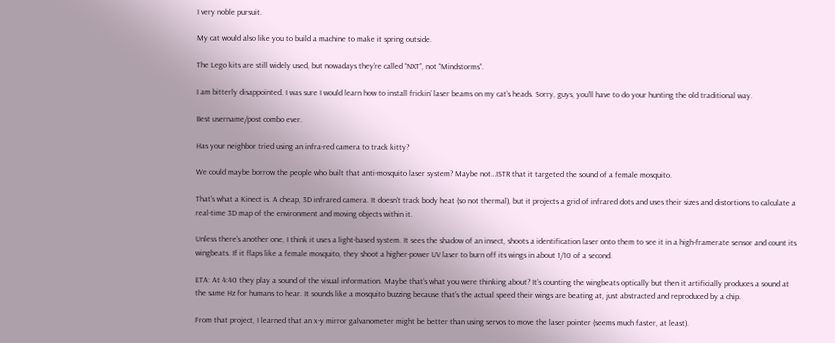I very noble pursuit.

My cat would also like you to build a machine to make it spring outside.

The Lego kits are still widely used, but nowadays they’re called “NXT”, not “Mindstorms”.

I am bitterly disappointed. I was sure I would learn how to install frickin’ laser beams on my cat’s heads. Sorry, guys, you’ll have to do your hunting the old traditional way.

Best username/post combo ever.

Has your neighbor tried using an infra-red camera to track kitty?

We could maybe borrow the people who built that anti-mosquito laser system? Maybe not…ISTR that it targeted the sound of a female mosquito.

That’s what a Kinect is. A cheap, 3D infrared camera. It doesn’t track body heat (so not thermal), but it projects a grid of infrared dots and uses their sizes and distortions to calculate a real-time 3D map of the environment and moving objects within it.

Unless there’s another one, I think it uses a light-based system. It sees the shadow of an insect, shoots a identification laser onto them to see it in a high-framerate sensor and count its wingbeats. If it flaps like a female mosquito, they shoot a higher-power UV laser to burn off its wings in about 1/10 of a second.

ETA: At 4:40 they play a sound of the visual information. Maybe that’s what you were thinking about? It’s counting the wingbeats optically but then it artificially produces a sound at the same Hz for humans to hear. It sounds like a mosquito buzzing because that’s the actual speed their wings are beating at, just abstracted and reproduced by a chip.

From that project, I learned that an x-y mirror galvanometer might be better than using servos to move the laser pointer (seems much faster, at least).